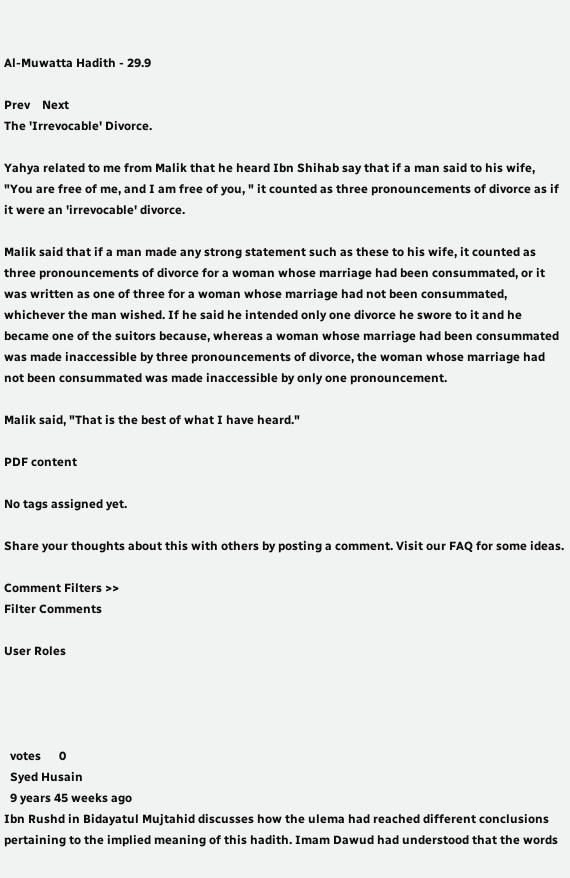Al-Muwatta Hadith - 29.9

Prev    Next
The 'Irrevocable' Divorce.

Yahya related to me from Malik that he heard Ibn Shihab say that if a man said to his wife, "You are free of me, and I am free of you, " it counted as three pronouncements of divorce as if it were an 'irrevocable' divorce.

Malik said that if a man made any strong statement such as these to his wife, it counted as three pronouncements of divorce for a woman whose marriage had been consummated, or it was written as one of three for a woman whose marriage had not been consummated, whichever the man wished. If he said he intended only one divorce he swore to it and he became one of the suitors because, whereas a woman whose marriage had been consummated was made inaccessible by three pronouncements of divorce, the woman whose marriage had not been consummated was made inaccessible by only one pronouncement.

Malik said, "That is the best of what I have heard."

PDF content

No tags assigned yet.

Share your thoughts about this with others by posting a comment. Visit our FAQ for some ideas.

Comment Filters >>
Filter Comments

User Roles




  votes      0
  Syed Husain
  9 years 45 weeks ago
Ibn Rushd in Bidayatul Mujtahid discusses how the ulema had reached different conclusions pertaining to the implied meaning of this hadith. Imam Dawud had understood that the words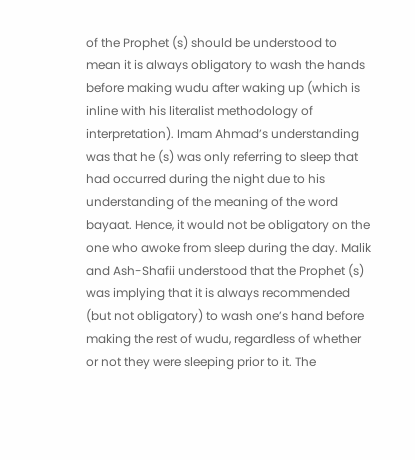of the Prophet (s) should be understood to mean it is always obligatory to wash the hands before making wudu after waking up (which is inline with his literalist methodology of interpretation). Imam Ahmad’s understanding was that he (s) was only referring to sleep that had occurred during the night due to his understanding of the meaning of the word bayaat. Hence, it would not be obligatory on the one who awoke from sleep during the day. Malik and Ash-Shafii understood that the Prophet (s) was implying that it is always recommended (but not obligatory) to wash one’s hand before making the rest of wudu, regardless of whether or not they were sleeping prior to it. The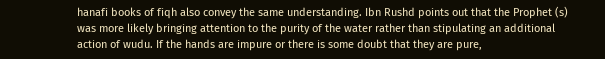hanafi books of fiqh also convey the same understanding. Ibn Rushd points out that the Prophet (s) was more likely bringing attention to the purity of the water rather than stipulating an additional action of wudu. If the hands are impure or there is some doubt that they are pure,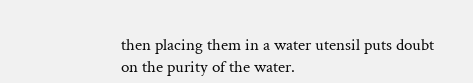then placing them in a water utensil puts doubt on the purity of the water.